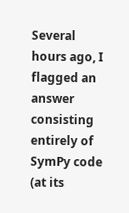Several hours ago, I flagged an answer consisting entirely of SymPy code (at its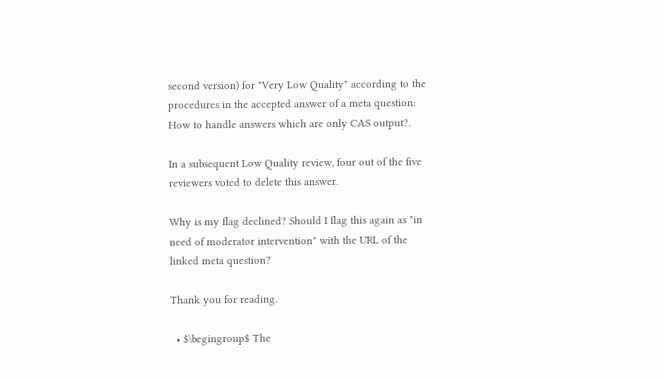second version) for "Very Low Quality" according to the procedures in the accepted answer of a meta question: How to handle answers which are only CAS output?.

In a subsequent Low Quality review, four out of the five reviewers voted to delete this answer.

Why is my flag declined? Should I flag this again as "in need of moderator intervention" with the URL of the linked meta question?

Thank you for reading.

  • $\begingroup$ The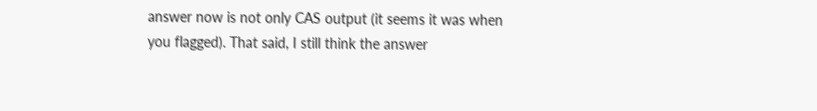answer now is not only CAS output (it seems it was when you flagged). That said, I still think the answer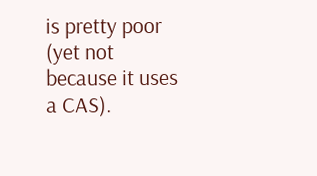is pretty poor (yet not because it uses a CAS).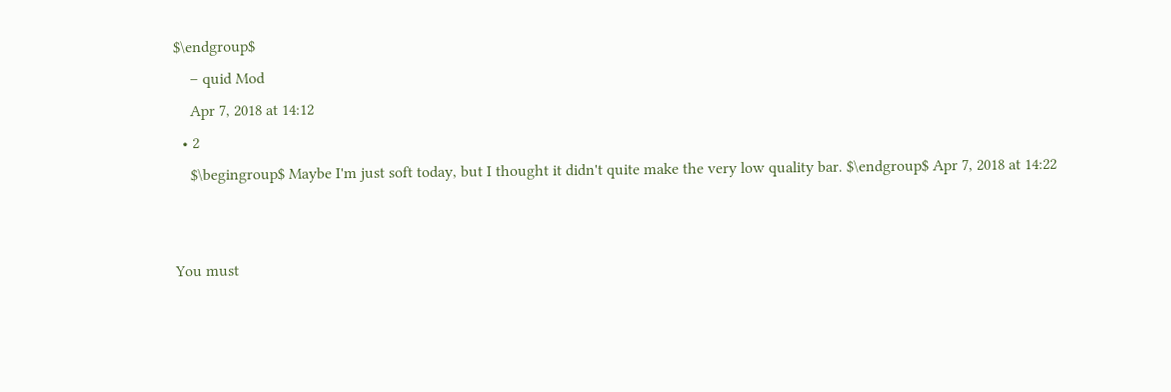$\endgroup$
    – quid Mod
    Apr 7, 2018 at 14:12
  • 2
    $\begingroup$ Maybe I'm just soft today, but I thought it didn't quite make the very low quality bar. $\endgroup$ Apr 7, 2018 at 14:22


You must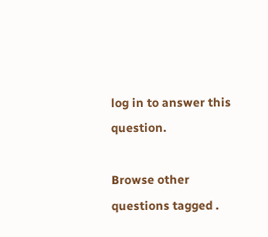log in to answer this question.

Browse other questions tagged .